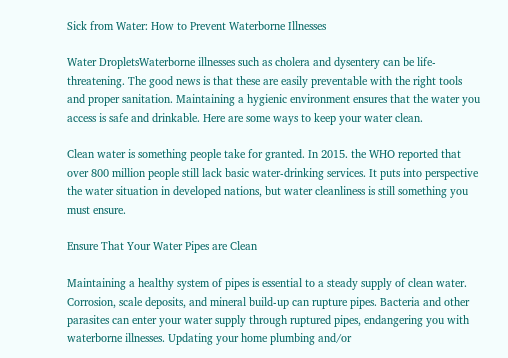Sick from Water: How to Prevent Waterborne Illnesses

Water DropletsWaterborne illnesses such as cholera and dysentery can be life-threatening. The good news is that these are easily preventable with the right tools and proper sanitation. Maintaining a hygienic environment ensures that the water you access is safe and drinkable. Here are some ways to keep your water clean.

Clean water is something people take for granted. In 2015. the WHO reported that over 800 million people still lack basic water-drinking services. It puts into perspective the water situation in developed nations, but water cleanliness is still something you must ensure.

Ensure That Your Water Pipes are Clean

Maintaining a healthy system of pipes is essential to a steady supply of clean water. Corrosion, scale deposits, and mineral build-up can rupture pipes. Bacteria and other parasites can enter your water supply through ruptured pipes, endangering you with waterborne illnesses. Updating your home plumbing and/or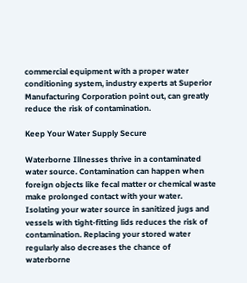commercial equipment with a proper water conditioning system, industry experts at Superior Manufacturing Corporation point out, can greatly reduce the risk of contamination.

Keep Your Water Supply Secure

Waterborne Illnesses thrive in a contaminated water source. Contamination can happen when foreign objects like fecal matter or chemical waste make prolonged contact with your water. Isolating your water source in sanitized jugs and vessels with tight-fitting lids reduces the risk of contamination. Replacing your stored water regularly also decreases the chance of waterborne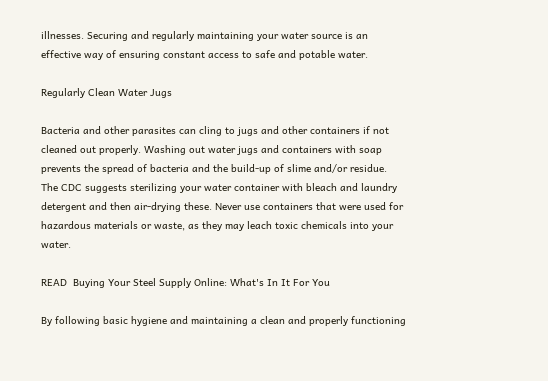illnesses. Securing and regularly maintaining your water source is an effective way of ensuring constant access to safe and potable water.

Regularly Clean Water Jugs

Bacteria and other parasites can cling to jugs and other containers if not cleaned out properly. Washing out water jugs and containers with soap prevents the spread of bacteria and the build-up of slime and/or residue. The CDC suggests sterilizing your water container with bleach and laundry detergent and then air-drying these. Never use containers that were used for hazardous materials or waste, as they may leach toxic chemicals into your water.

READ  Buying Your Steel Supply Online: What's In It For You

By following basic hygiene and maintaining a clean and properly functioning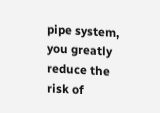pipe system, you greatly reduce the risk of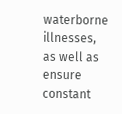waterborne illnesses, as well as ensure constant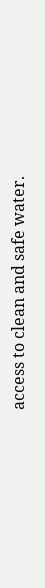access to clean and safe water.